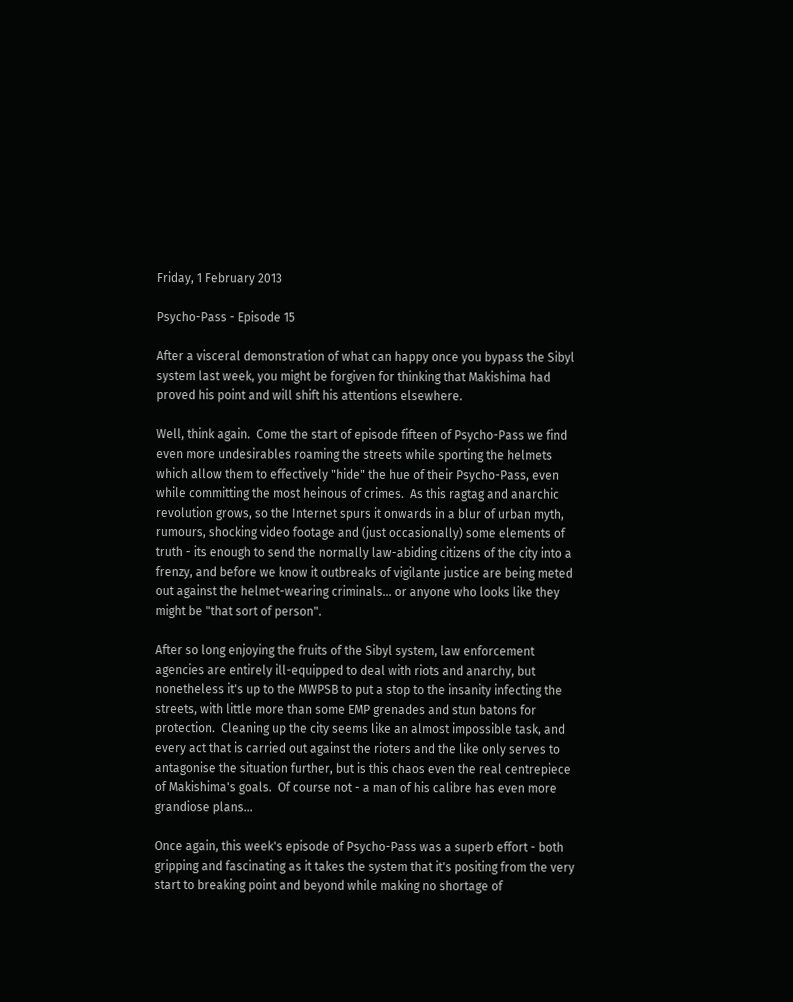Friday, 1 February 2013

Psycho-Pass - Episode 15

After a visceral demonstration of what can happy once you bypass the Sibyl system last week, you might be forgiven for thinking that Makishima had proved his point and will shift his attentions elsewhere.

Well, think again.  Come the start of episode fifteen of Psycho-Pass we find even more undesirables roaming the streets while sporting the helmets which allow them to effectively "hide" the hue of their Psycho-Pass, even while committing the most heinous of crimes.  As this ragtag and anarchic revolution grows, so the Internet spurs it onwards in a blur of urban myth, rumours, shocking video footage and (just occasionally) some elements of truth - its enough to send the normally law-abiding citizens of the city into a frenzy, and before we know it outbreaks of vigilante justice are being meted out against the helmet-wearing criminals... or anyone who looks like they might be "that sort of person".

After so long enjoying the fruits of the Sibyl system, law enforcement agencies are entirely ill-equipped to deal with riots and anarchy, but nonetheless it's up to the MWPSB to put a stop to the insanity infecting the streets, with little more than some EMP grenades and stun batons for protection.  Cleaning up the city seems like an almost impossible task, and every act that is carried out against the rioters and the like only serves to antagonise the situation further, but is this chaos even the real centrepiece of Makishima's goals.  Of course not - a man of his calibre has even more grandiose plans...

Once again, this week's episode of Psycho-Pass was a superb effort - both gripping and fascinating as it takes the system that it's positing from the very start to breaking point and beyond while making no shortage of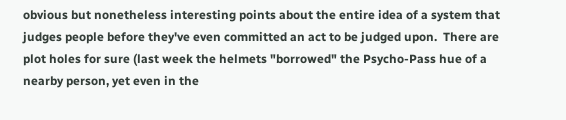obvious but nonetheless interesting points about the entire idea of a system that judges people before they've even committed an act to be judged upon.  There are plot holes for sure (last week the helmets "borrowed" the Psycho-Pass hue of a nearby person, yet even in the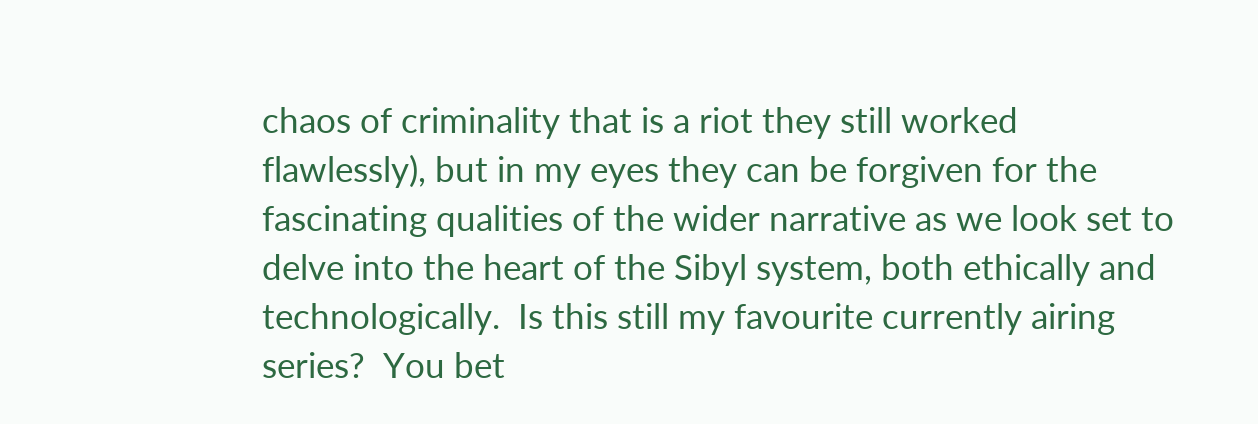chaos of criminality that is a riot they still worked flawlessly), but in my eyes they can be forgiven for the fascinating qualities of the wider narrative as we look set to delve into the heart of the Sibyl system, both ethically and technologically.  Is this still my favourite currently airing series?  You bet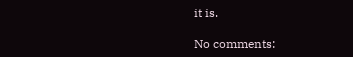it is.

No comments: